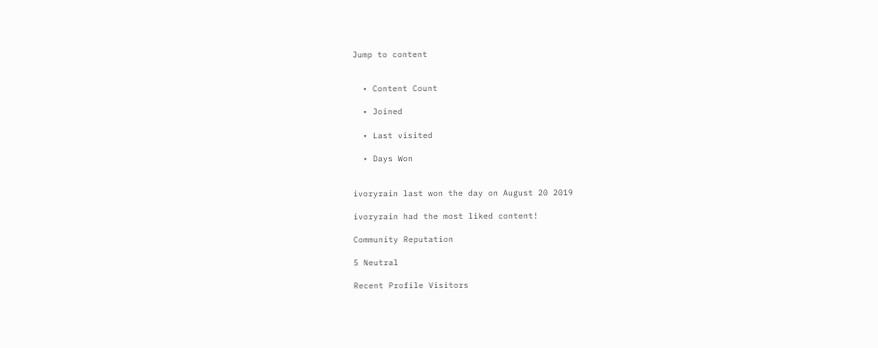Jump to content


  • Content Count

  • Joined

  • Last visited

  • Days Won


ivoryrain last won the day on August 20 2019

ivoryrain had the most liked content!

Community Reputation

5 Neutral

Recent Profile Visitors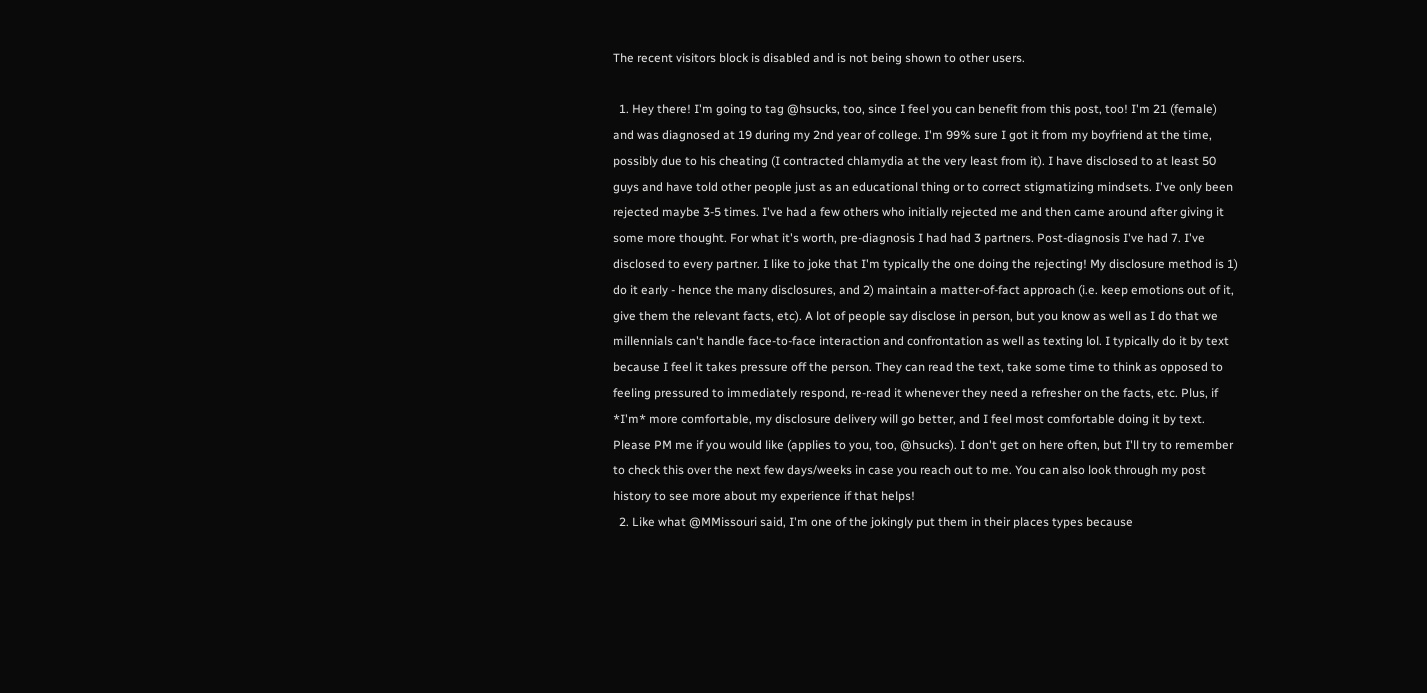The recent visitors block is disabled and is not being shown to other users.

  1. Hey there! I'm going to tag @hsucks, too, since I feel you can benefit from this post, too! I'm 21 (female) and was diagnosed at 19 during my 2nd year of college. I'm 99% sure I got it from my boyfriend at the time, possibly due to his cheating (I contracted chlamydia at the very least from it). I have disclosed to at least 50 guys and have told other people just as an educational thing or to correct stigmatizing mindsets. I've only been rejected maybe 3-5 times. I've had a few others who initially rejected me and then came around after giving it some more thought. For what it's worth, pre-diagnosis I had had 3 partners. Post-diagnosis I've had 7. I've disclosed to every partner. I like to joke that I'm typically the one doing the rejecting! My disclosure method is 1) do it early - hence the many disclosures, and 2) maintain a matter-of-fact approach (i.e. keep emotions out of it, give them the relevant facts, etc). A lot of people say disclose in person, but you know as well as I do that we millennials can't handle face-to-face interaction and confrontation as well as texting lol. I typically do it by text because I feel it takes pressure off the person. They can read the text, take some time to think as opposed to feeling pressured to immediately respond, re-read it whenever they need a refresher on the facts, etc. Plus, if *I'm* more comfortable, my disclosure delivery will go better, and I feel most comfortable doing it by text. Please PM me if you would like (applies to you, too, @hsucks). I don't get on here often, but I'll try to remember to check this over the next few days/weeks in case you reach out to me. You can also look through my post history to see more about my experience if that helps!
  2. Like what @MMissouri said, I'm one of the jokingly put them in their places types because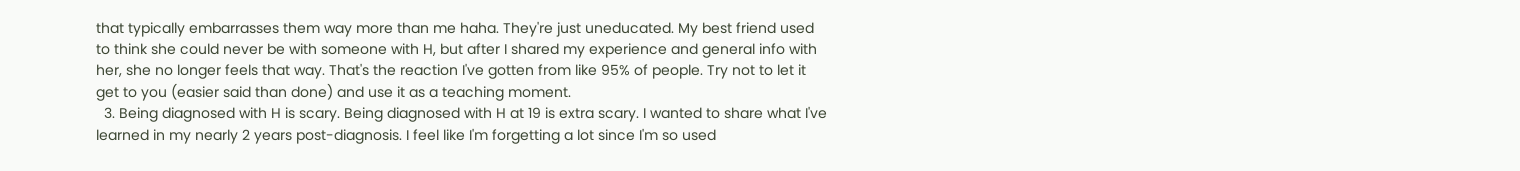that typically embarrasses them way more than me haha. They're just uneducated. My best friend used to think she could never be with someone with H, but after I shared my experience and general info with her, she no longer feels that way. That's the reaction I've gotten from like 95% of people. Try not to let it get to you (easier said than done) and use it as a teaching moment.
  3. Being diagnosed with H is scary. Being diagnosed with H at 19 is extra scary. I wanted to share what I've learned in my nearly 2 years post-diagnosis. I feel like I'm forgetting a lot since I'm so used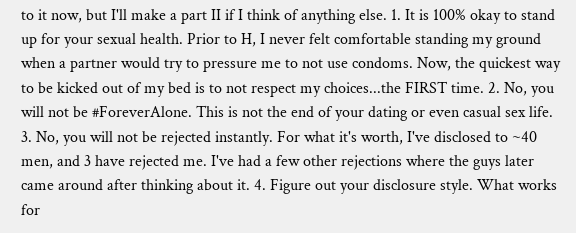to it now, but I'll make a part II if I think of anything else. 1. It is 100% okay to stand up for your sexual health. Prior to H, I never felt comfortable standing my ground when a partner would try to pressure me to not use condoms. Now, the quickest way to be kicked out of my bed is to not respect my choices...the FIRST time. 2. No, you will not be #ForeverAlone. This is not the end of your dating or even casual sex life. 3. No, you will not be rejected instantly. For what it's worth, I've disclosed to ~40 men, and 3 have rejected me. I've had a few other rejections where the guys later came around after thinking about it. 4. Figure out your disclosure style. What works for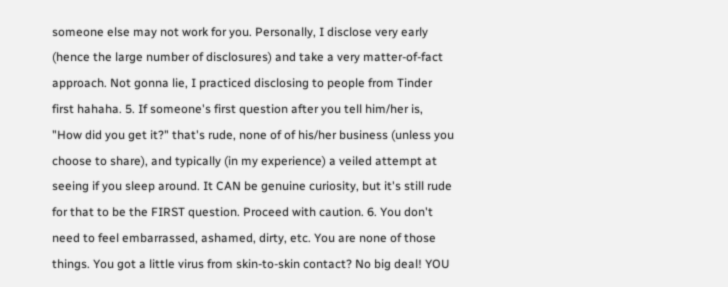someone else may not work for you. Personally, I disclose very early (hence the large number of disclosures) and take a very matter-of-fact approach. Not gonna lie, I practiced disclosing to people from Tinder first hahaha. 5. If someone's first question after you tell him/her is, "How did you get it?" that's rude, none of of his/her business (unless you choose to share), and typically (in my experience) a veiled attempt at seeing if you sleep around. It CAN be genuine curiosity, but it's still rude for that to be the FIRST question. Proceed with caution. 6. You don't need to feel embarrassed, ashamed, dirty, etc. You are none of those things. You got a little virus from skin-to-skin contact? No big deal! YOU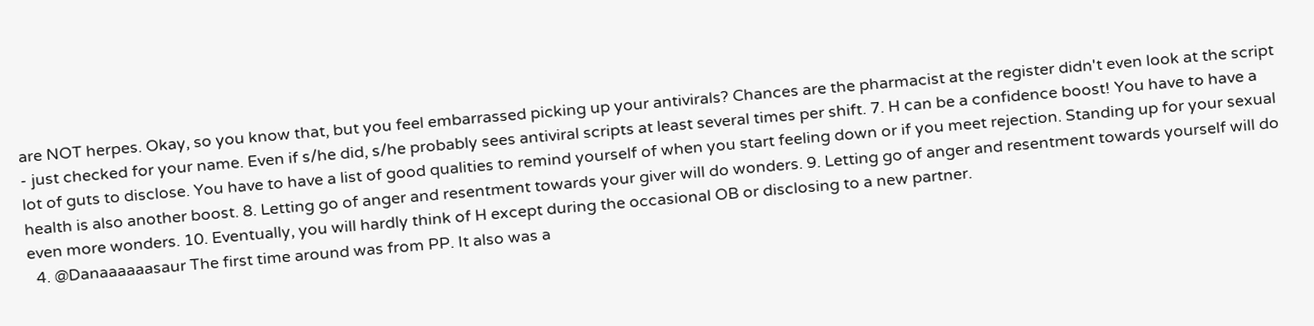are NOT herpes. Okay, so you know that, but you feel embarrassed picking up your antivirals? Chances are the pharmacist at the register didn't even look at the script - just checked for your name. Even if s/he did, s/he probably sees antiviral scripts at least several times per shift. 7. H can be a confidence boost! You have to have a lot of guts to disclose. You have to have a list of good qualities to remind yourself of when you start feeling down or if you meet rejection. Standing up for your sexual health is also another boost. 8. Letting go of anger and resentment towards your giver will do wonders. 9. Letting go of anger and resentment towards yourself will do even more wonders. 10. Eventually, you will hardly think of H except during the occasional OB or disclosing to a new partner.
  4. @Danaaaaaasaur The first time around was from PP. It also was a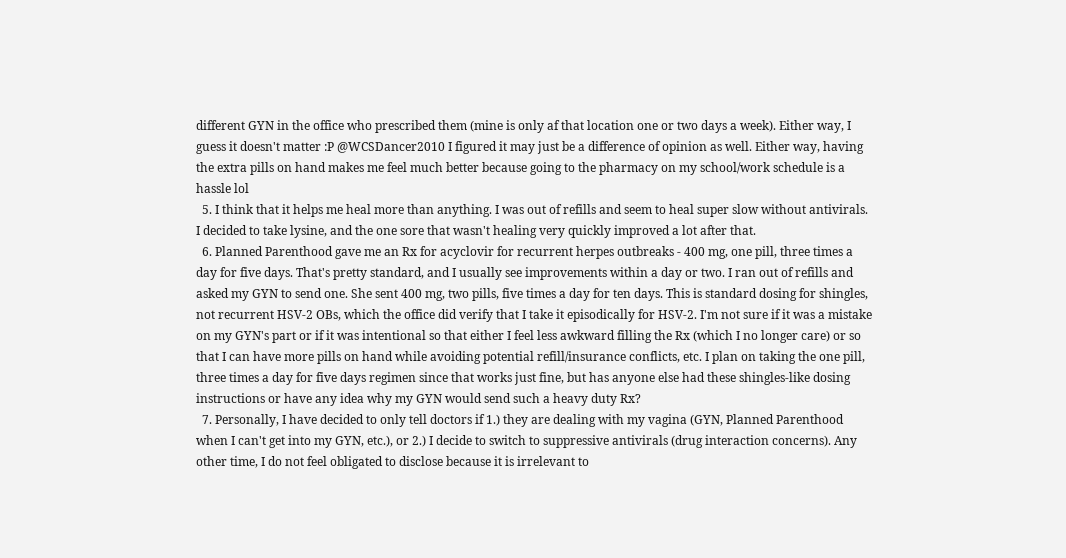different GYN in the office who prescribed them (mine is only af that location one or two days a week). Either way, I guess it doesn't matter :P @WCSDancer2010 I figured it may just be a difference of opinion as well. Either way, having the extra pills on hand makes me feel much better because going to the pharmacy on my school/work schedule is a hassle lol
  5. I think that it helps me heal more than anything. I was out of refills and seem to heal super slow without antivirals. I decided to take lysine, and the one sore that wasn't healing very quickly improved a lot after that.
  6. Planned Parenthood gave me an Rx for acyclovir for recurrent herpes outbreaks - 400 mg, one pill, three times a day for five days. That's pretty standard, and I usually see improvements within a day or two. I ran out of refills and asked my GYN to send one. She sent 400 mg, two pills, five times a day for ten days. This is standard dosing for shingles, not recurrent HSV-2 OBs, which the office did verify that I take it episodically for HSV-2. I'm not sure if it was a mistake on my GYN's part or if it was intentional so that either I feel less awkward filling the Rx (which I no longer care) or so that I can have more pills on hand while avoiding potential refill/insurance conflicts, etc. I plan on taking the one pill, three times a day for five days regimen since that works just fine, but has anyone else had these shingles-like dosing instructions or have any idea why my GYN would send such a heavy duty Rx?
  7. Personally, I have decided to only tell doctors if 1.) they are dealing with my vagina (GYN, Planned Parenthood when I can't get into my GYN, etc.), or 2.) I decide to switch to suppressive antivirals (drug interaction concerns). Any other time, I do not feel obligated to disclose because it is irrelevant to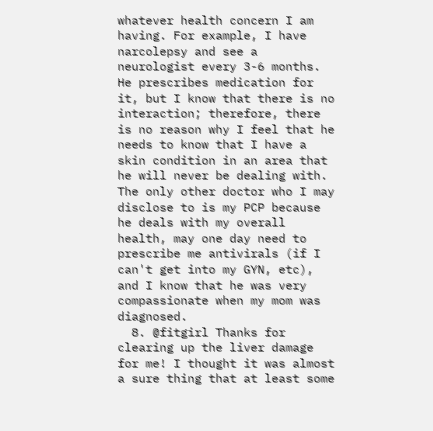whatever health concern I am having. For example, I have narcolepsy and see a neurologist every 3-6 months. He prescribes medication for it, but I know that there is no interaction; therefore, there is no reason why I feel that he needs to know that I have a skin condition in an area that he will never be dealing with. The only other doctor who I may disclose to is my PCP because he deals with my overall health, may one day need to prescribe me antivirals (if I can't get into my GYN, etc), and I know that he was very compassionate when my mom was diagnosed.
  8. @fitgirl Thanks for clearing up the liver damage for me! I thought it was almost a sure thing that at least some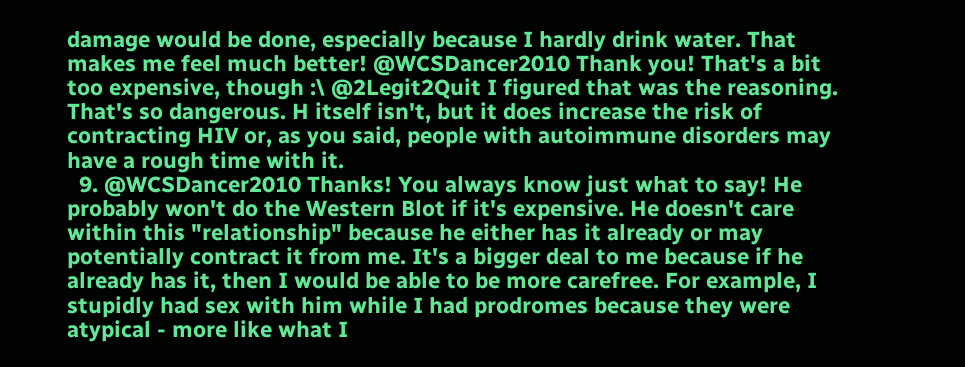damage would be done, especially because I hardly drink water. That makes me feel much better! @WCSDancer2010 Thank you! That's a bit too expensive, though :\ @2Legit2Quit I figured that was the reasoning. That's so dangerous. H itself isn't, but it does increase the risk of contracting HIV or, as you said, people with autoimmune disorders may have a rough time with it.
  9. @WCSDancer2010 Thanks! You always know just what to say! He probably won't do the Western Blot if it's expensive. He doesn't care within this "relationship" because he either has it already or may potentially contract it from me. It's a bigger deal to me because if he already has it, then I would be able to be more carefree. For example, I stupidly had sex with him while I had prodromes because they were atypical - more like what I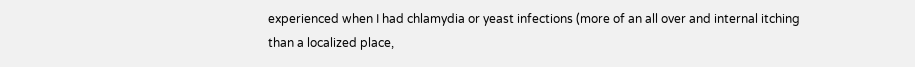experienced when I had chlamydia or yeast infections (more of an all over and internal itching than a localized place,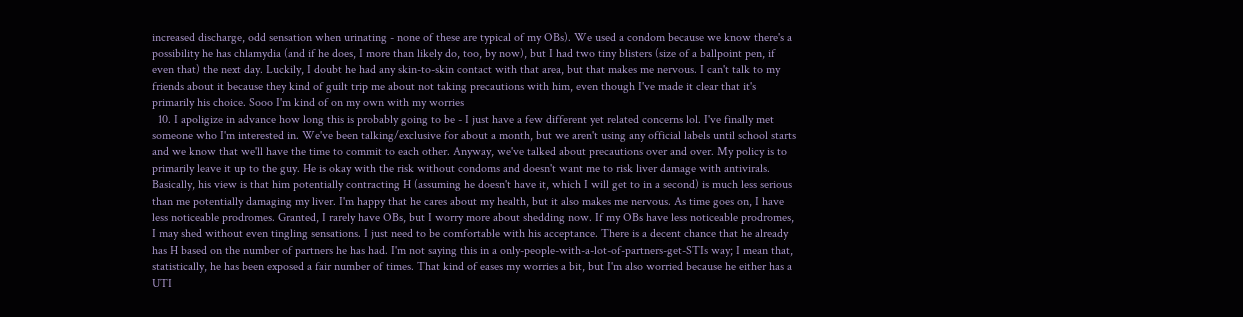increased discharge, odd sensation when urinating - none of these are typical of my OBs). We used a condom because we know there's a possibility he has chlamydia (and if he does, I more than likely do, too, by now), but I had two tiny blisters (size of a ballpoint pen, if even that) the next day. Luckily, I doubt he had any skin-to-skin contact with that area, but that makes me nervous. I can't talk to my friends about it because they kind of guilt trip me about not taking precautions with him, even though I've made it clear that it's primarily his choice. Sooo I'm kind of on my own with my worries
  10. I apoligize in advance how long this is probably going to be - I just have a few different yet related concerns lol. I've finally met someone who I'm interested in. We've been talking/exclusive for about a month, but we aren't using any official labels until school starts and we know that we'll have the time to commit to each other. Anyway, we've talked about precautions over and over. My policy is to primarily leave it up to the guy. He is okay with the risk without condoms and doesn't want me to risk liver damage with antivirals. Basically, his view is that him potentially contracting H (assuming he doesn't have it, which I will get to in a second) is much less serious than me potentially damaging my liver. I'm happy that he cares about my health, but it also makes me nervous. As time goes on, I have less noticeable prodromes. Granted, I rarely have OBs, but I worry more about shedding now. If my OBs have less noticeable prodromes, I may shed without even tingling sensations. I just need to be comfortable with his acceptance. There is a decent chance that he already has H based on the number of partners he has had. I'm not saying this in a only-people-with-a-lot-of-partners-get-STIs way; I mean that, statistically, he has been exposed a fair number of times. That kind of eases my worries a bit, but I'm also worried because he either has a UTI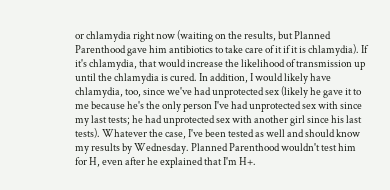or chlamydia right now (waiting on the results, but Planned Parenthood gave him antibiotics to take care of it if it is chlamydia). If it's chlamydia, that would increase the likelihood of transmission up until the chlamydia is cured. In addition, I would likely have chlamydia, too, since we've had unprotected sex (likely he gave it to me because he's the only person I've had unprotected sex with since my last tests; he had unprotected sex with another girl since his last tests). Whatever the case, I've been tested as well and should know my results by Wednesday. Planned Parenthood wouldn't test him for H, even after he explained that I'm H+.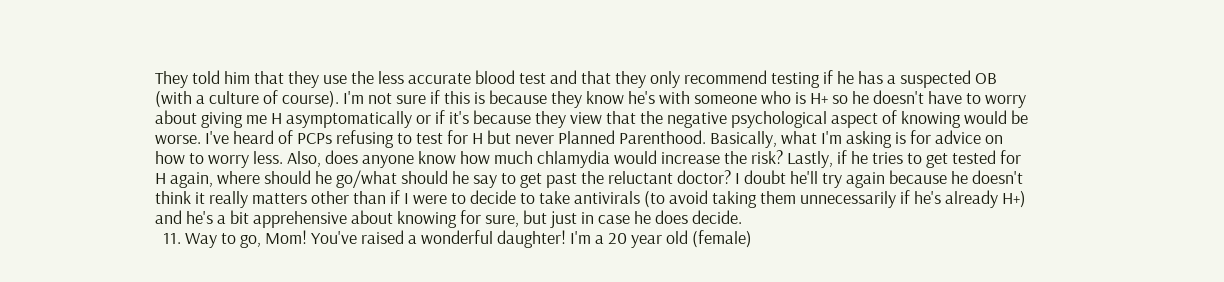They told him that they use the less accurate blood test and that they only recommend testing if he has a suspected OB (with a culture of course). I'm not sure if this is because they know he's with someone who is H+ so he doesn't have to worry about giving me H asymptomatically or if it's because they view that the negative psychological aspect of knowing would be worse. I've heard of PCPs refusing to test for H but never Planned Parenthood. Basically, what I'm asking is for advice on how to worry less. Also, does anyone know how much chlamydia would increase the risk? Lastly, if he tries to get tested for H again, where should he go/what should he say to get past the reluctant doctor? I doubt he'll try again because he doesn't think it really matters other than if I were to decide to take antivirals (to avoid taking them unnecessarily if he's already H+) and he's a bit apprehensive about knowing for sure, but just in case he does decide.
  11. Way to go, Mom! You've raised a wonderful daughter! I'm a 20 year old (female)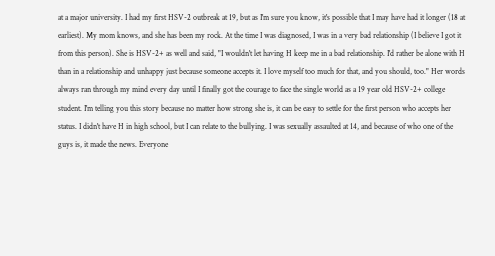at a major university. I had my first HSV-2 outbreak at 19, but as I'm sure you know, it's possible that I may have had it longer (18 at earliest). My mom knows, and she has been my rock. At the time I was diagnosed, I was in a very bad relationship (I believe I got it from this person). She is HSV-2+ as well and said, "I wouldn't let having H keep me in a bad relationship. I'd rather be alone with H than in a relationship and unhappy just because someone accepts it. I love myself too much for that, and you should, too." Her words always ran through my mind every day until I finally got the courage to face the single world as a 19 year old HSV-2+ college student. I'm telling you this story because no matter how strong she is, it can be easy to settle for the first person who accepts her status. I didn't have H in high school, but I can relate to the bullying. I was sexually assaulted at 14, and because of who one of the guys is, it made the news. Everyone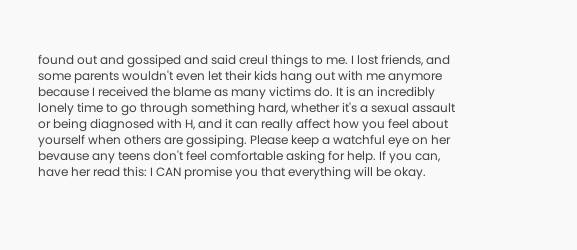found out and gossiped and said creul things to me. I lost friends, and some parents wouldn't even let their kids hang out with me anymore because I received the blame as many victims do. It is an incredibly lonely time to go through something hard, whether it's a sexual assault or being diagnosed with H, and it can really affect how you feel about yourself when others are gossiping. Please keep a watchful eye on her bevause any teens don't feel comfortable asking for help. If you can, have her read this: I CAN promise you that everything will be okay.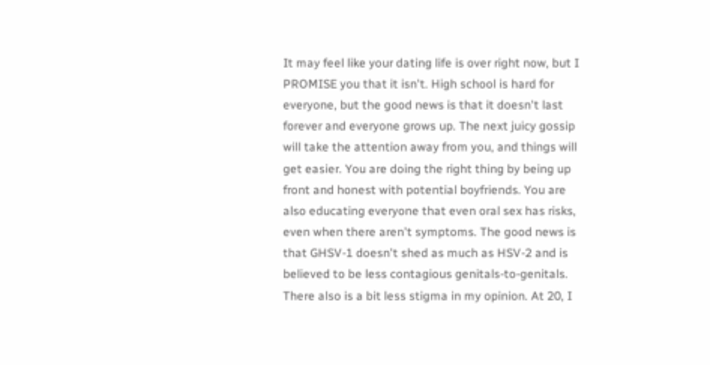It may feel like your dating life is over right now, but I PROMISE you that it isn't. High school is hard for everyone, but the good news is that it doesn't last forever and everyone grows up. The next juicy gossip will take the attention away from you, and things will get easier. You are doing the right thing by being up front and honest with potential boyfriends. You are also educating everyone that even oral sex has risks, even when there aren't symptoms. The good news is that GHSV-1 doesn't shed as much as HSV-2 and is believed to be less contagious genitals-to-genitals. There also is a bit less stigma in my opinion. At 20, I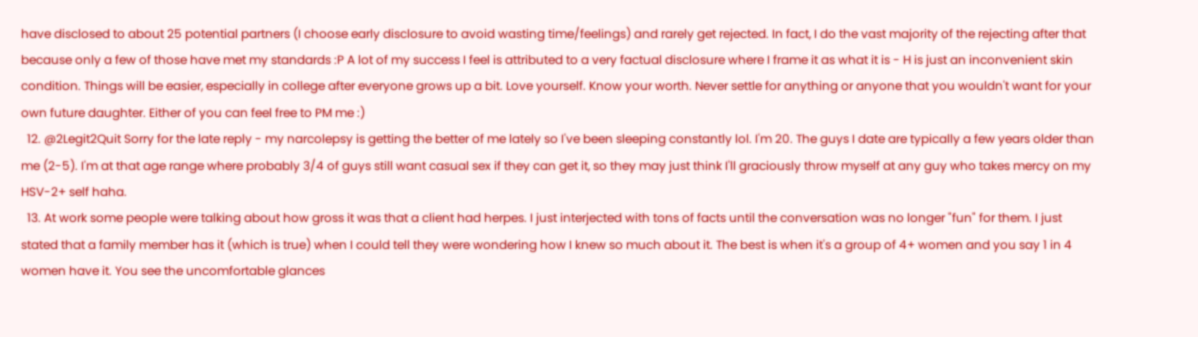have disclosed to about 25 potential partners (I choose early disclosure to avoid wasting time/feelings) and rarely get rejected. In fact, I do the vast majority of the rejecting after that because only a few of those have met my standards :P A lot of my success I feel is attributed to a very factual disclosure where I frame it as what it is - H is just an inconvenient skin condition. Things will be easier, especially in college after everyone grows up a bit. Love yourself. Know your worth. Never settle for anything or anyone that you wouldn't want for your own future daughter. Either of you can feel free to PM me :)
  12. @2Legit2Quit Sorry for the late reply - my narcolepsy is getting the better of me lately so I've been sleeping constantly lol. I'm 20. The guys I date are typically a few years older than me (2-5). I'm at that age range where probably 3/4 of guys still want casual sex if they can get it, so they may just think I'll graciously throw myself at any guy who takes mercy on my HSV-2+ self haha.
  13. At work some people were talking about how gross it was that a client had herpes. I just interjected with tons of facts until the conversation was no longer "fun" for them. I just stated that a family member has it (which is true) when I could tell they were wondering how I knew so much about it. The best is when it's a group of 4+ women and you say 1 in 4 women have it. You see the uncomfortable glances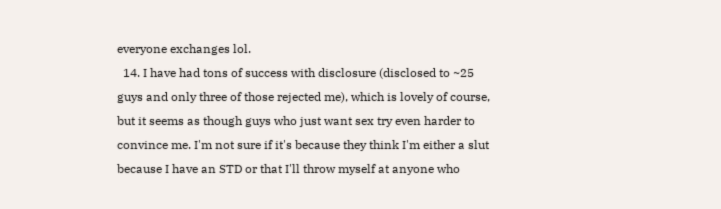everyone exchanges lol.
  14. I have had tons of success with disclosure (disclosed to ~25 guys and only three of those rejected me), which is lovely of course, but it seems as though guys who just want sex try even harder to convince me. I'm not sure if it's because they think I'm either a slut because I have an STD or that I'll throw myself at anyone who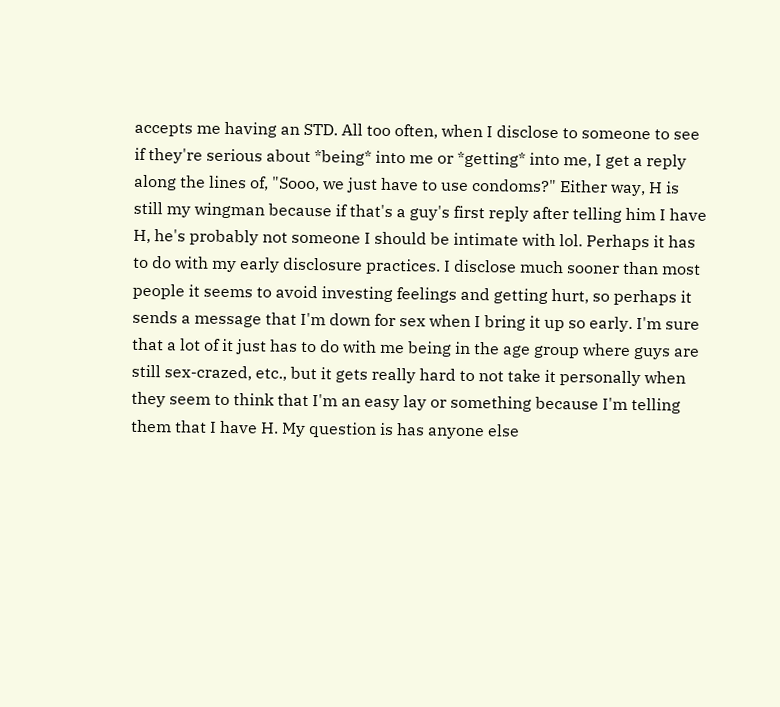accepts me having an STD. All too often, when I disclose to someone to see if they're serious about *being* into me or *getting* into me, I get a reply along the lines of, "Sooo, we just have to use condoms?" Either way, H is still my wingman because if that's a guy's first reply after telling him I have H, he's probably not someone I should be intimate with lol. Perhaps it has to do with my early disclosure practices. I disclose much sooner than most people it seems to avoid investing feelings and getting hurt, so perhaps it sends a message that I'm down for sex when I bring it up so early. I'm sure that a lot of it just has to do with me being in the age group where guys are still sex-crazed, etc., but it gets really hard to not take it personally when they seem to think that I'm an easy lay or something because I'm telling them that I have H. My question is has anyone else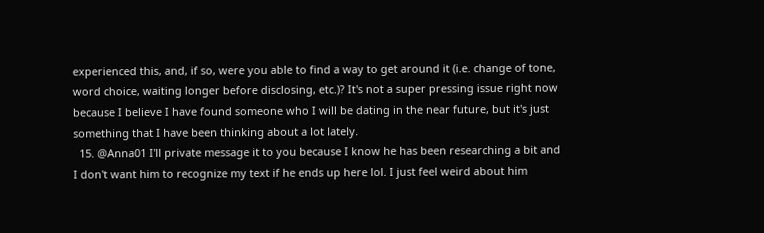experienced this, and, if so, were you able to find a way to get around it (i.e. change of tone, word choice, waiting longer before disclosing, etc.)? It's not a super pressing issue right now because I believe I have found someone who I will be dating in the near future, but it's just something that I have been thinking about a lot lately.
  15. @Anna01 I'll private message it to you because I know he has been researching a bit and I don't want him to recognize my text if he ends up here lol. I just feel weird about him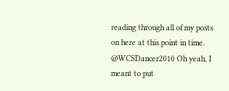reading through all of my posts on here at this point in time. @WCSDancer2010 Oh yeah, I meant to put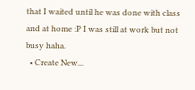that I waited until he was done with class and at home :P I was still at work but not busy haha.
  • Create New...